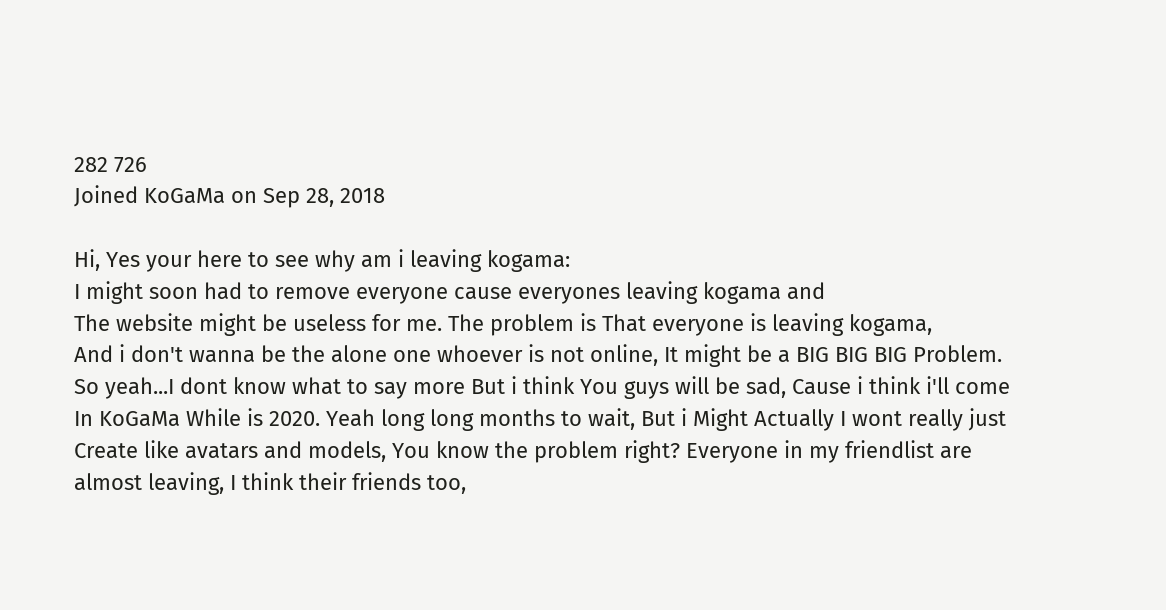282 726
Joined KoGaMa on Sep 28, 2018

Hi, Yes your here to see why am i leaving kogama:
I might soon had to remove everyone cause everyones leaving kogama and
The website might be useless for me. The problem is That everyone is leaving kogama,
And i don't wanna be the alone one whoever is not online, It might be a BIG BIG BIG Problem. So yeah...I dont know what to say more But i think You guys will be sad, Cause i think i'll come In KoGaMa While is 2020. Yeah long long months to wait, But i Might Actually I wont really just Create like avatars and models, You know the problem right? Everyone in my friendlist are almost leaving, I think their friends too,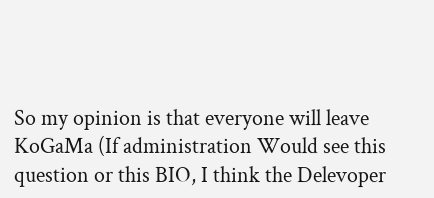So my opinion is that everyone will leave KoGaMa (If administration Would see this question or this BIO, I think the Delevoper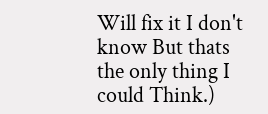Will fix it I don't know But thats the only thing I could Think.)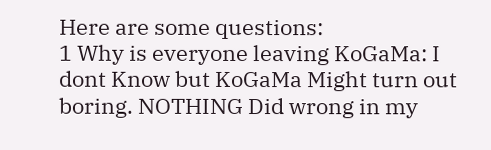Here are some questions:
1 Why is everyone leaving KoGaMa: I dont Know but KoGaMa Might turn out boring. NOTHING Did wrong in my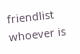friendlist whoever is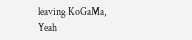leaving KoGaMa,
Yeah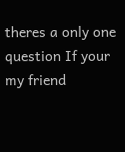theres a only one question If your my friend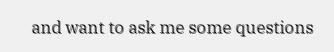and want to ask me some questions